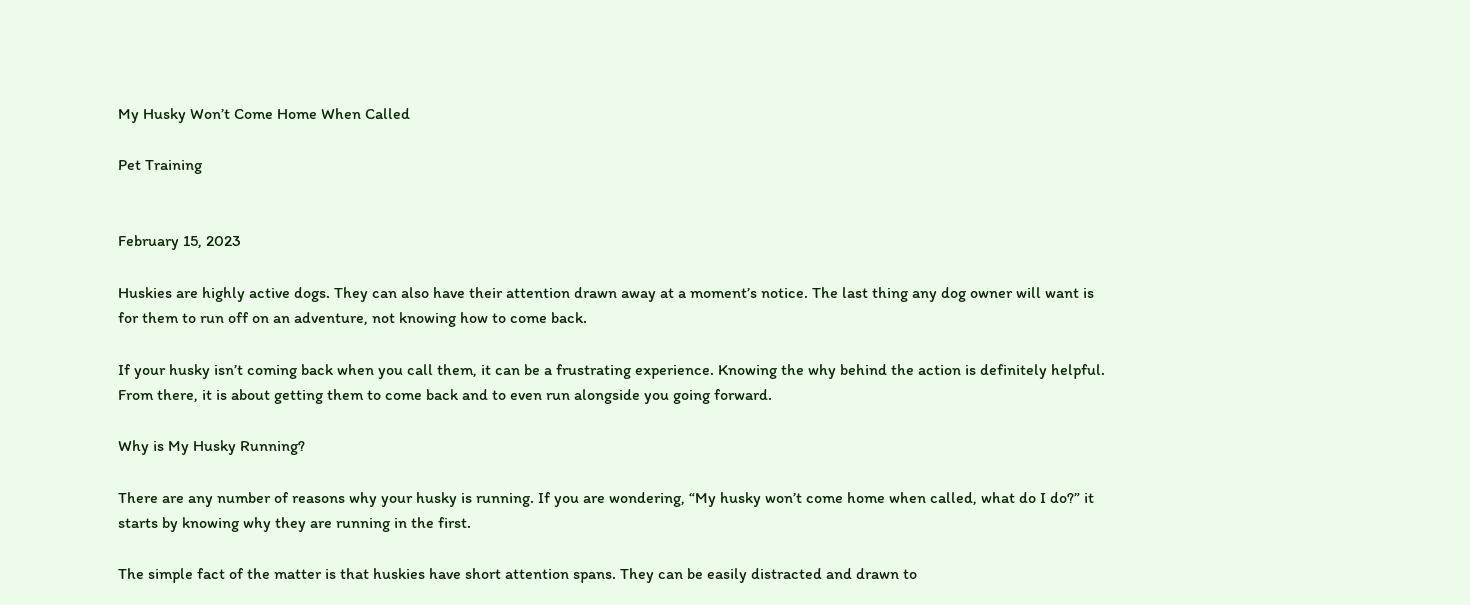My Husky Won’t Come Home When Called

Pet Training


February 15, 2023

Huskies are highly active dogs. They can also have their attention drawn away at a moment’s notice. The last thing any dog owner will want is for them to run off on an adventure, not knowing how to come back.

If your husky isn’t coming back when you call them, it can be a frustrating experience. Knowing the why behind the action is definitely helpful. From there, it is about getting them to come back and to even run alongside you going forward.

Why is My Husky Running?

There are any number of reasons why your husky is running. If you are wondering, “My husky won’t come home when called, what do I do?” it starts by knowing why they are running in the first.

The simple fact of the matter is that huskies have short attention spans. They can be easily distracted and drawn to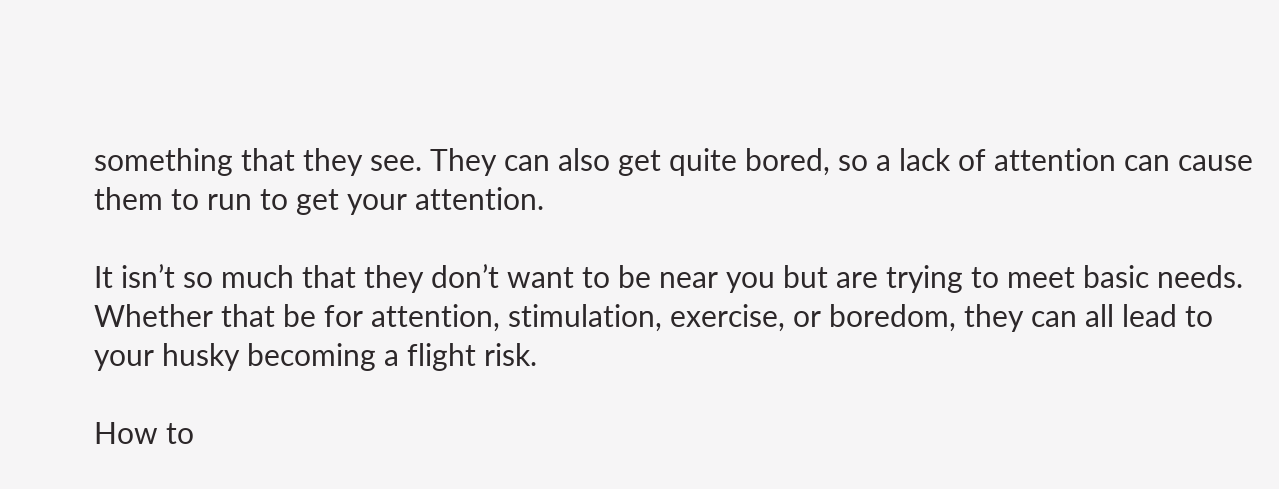something that they see. They can also get quite bored, so a lack of attention can cause them to run to get your attention.

It isn’t so much that they don’t want to be near you but are trying to meet basic needs. Whether that be for attention, stimulation, exercise, or boredom, they can all lead to your husky becoming a flight risk.

How to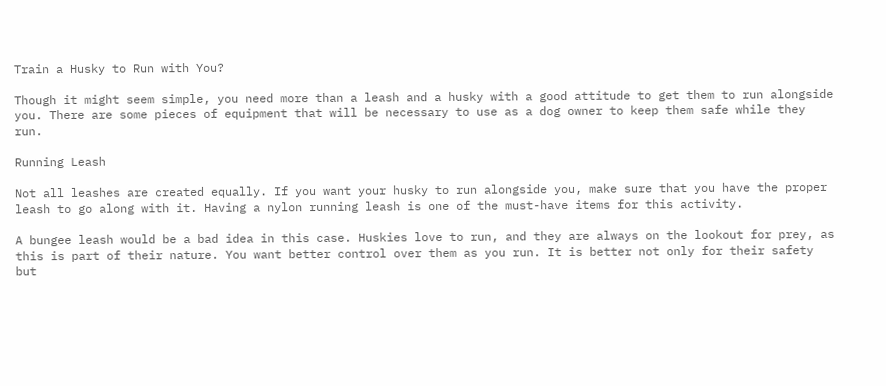Train a Husky to Run with You?

Though it might seem simple, you need more than a leash and a husky with a good attitude to get them to run alongside you. There are some pieces of equipment that will be necessary to use as a dog owner to keep them safe while they run.

Running Leash

Not all leashes are created equally. If you want your husky to run alongside you, make sure that you have the proper leash to go along with it. Having a nylon running leash is one of the must-have items for this activity.

A bungee leash would be a bad idea in this case. Huskies love to run, and they are always on the lookout for prey, as this is part of their nature. You want better control over them as you run. It is better not only for their safety but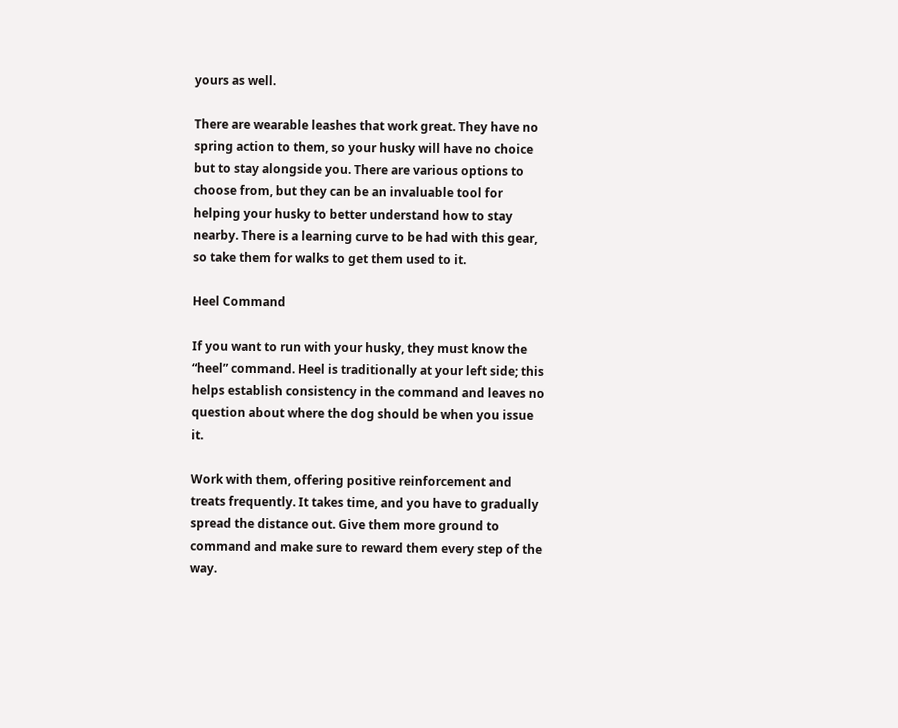yours as well.

There are wearable leashes that work great. They have no spring action to them, so your husky will have no choice but to stay alongside you. There are various options to choose from, but they can be an invaluable tool for helping your husky to better understand how to stay nearby. There is a learning curve to be had with this gear, so take them for walks to get them used to it.

Heel Command

If you want to run with your husky, they must know the “heel” command. Heel is traditionally at your left side; this helps establish consistency in the command and leaves no question about where the dog should be when you issue it.

Work with them, offering positive reinforcement and treats frequently. It takes time, and you have to gradually spread the distance out. Give them more ground to command and make sure to reward them every step of the way.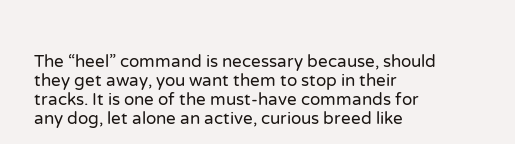The “heel” command is necessary because, should they get away, you want them to stop in their tracks. It is one of the must-have commands for any dog, let alone an active, curious breed like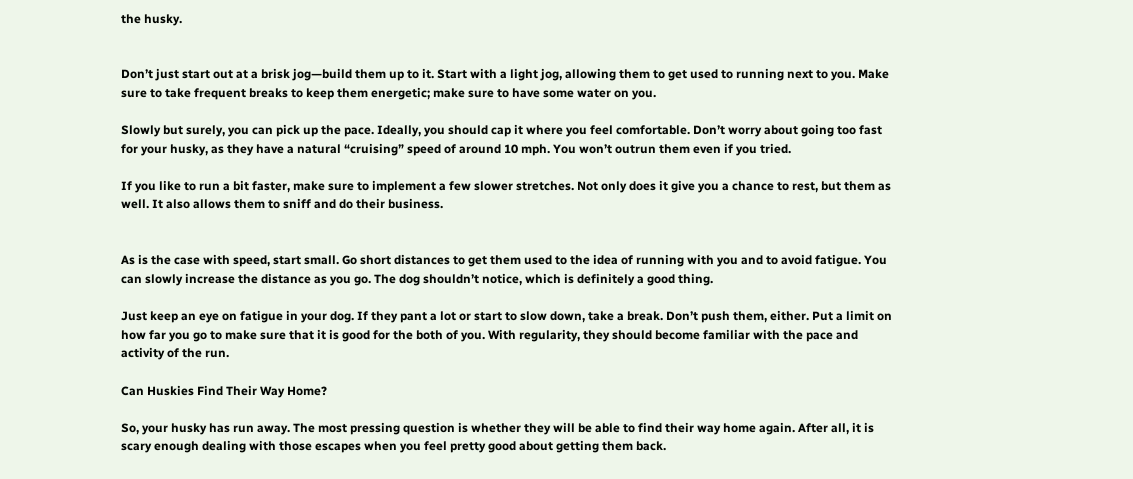the husky.


Don’t just start out at a brisk jog—build them up to it. Start with a light jog, allowing them to get used to running next to you. Make sure to take frequent breaks to keep them energetic; make sure to have some water on you.

Slowly but surely, you can pick up the pace. Ideally, you should cap it where you feel comfortable. Don’t worry about going too fast for your husky, as they have a natural “cruising” speed of around 10 mph. You won’t outrun them even if you tried.

If you like to run a bit faster, make sure to implement a few slower stretches. Not only does it give you a chance to rest, but them as well. It also allows them to sniff and do their business.


As is the case with speed, start small. Go short distances to get them used to the idea of running with you and to avoid fatigue. You can slowly increase the distance as you go. The dog shouldn’t notice, which is definitely a good thing.

Just keep an eye on fatigue in your dog. If they pant a lot or start to slow down, take a break. Don’t push them, either. Put a limit on how far you go to make sure that it is good for the both of you. With regularity, they should become familiar with the pace and activity of the run.

Can Huskies Find Their Way Home?

So, your husky has run away. The most pressing question is whether they will be able to find their way home again. After all, it is scary enough dealing with those escapes when you feel pretty good about getting them back.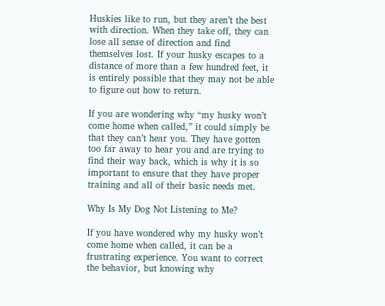Huskies like to run, but they aren’t the best with direction. When they take off, they can lose all sense of direction and find themselves lost. If your husky escapes to a distance of more than a few hundred feet, it is entirely possible that they may not be able to figure out how to return.

If you are wondering why “my husky won’t come home when called,” it could simply be that they can’t hear you. They have gotten too far away to hear you and are trying to find their way back, which is why it is so important to ensure that they have proper training and all of their basic needs met.

Why Is My Dog Not Listening to Me?

If you have wondered why my husky won’t come home when called, it can be a frustrating experience. You want to correct the behavior, but knowing why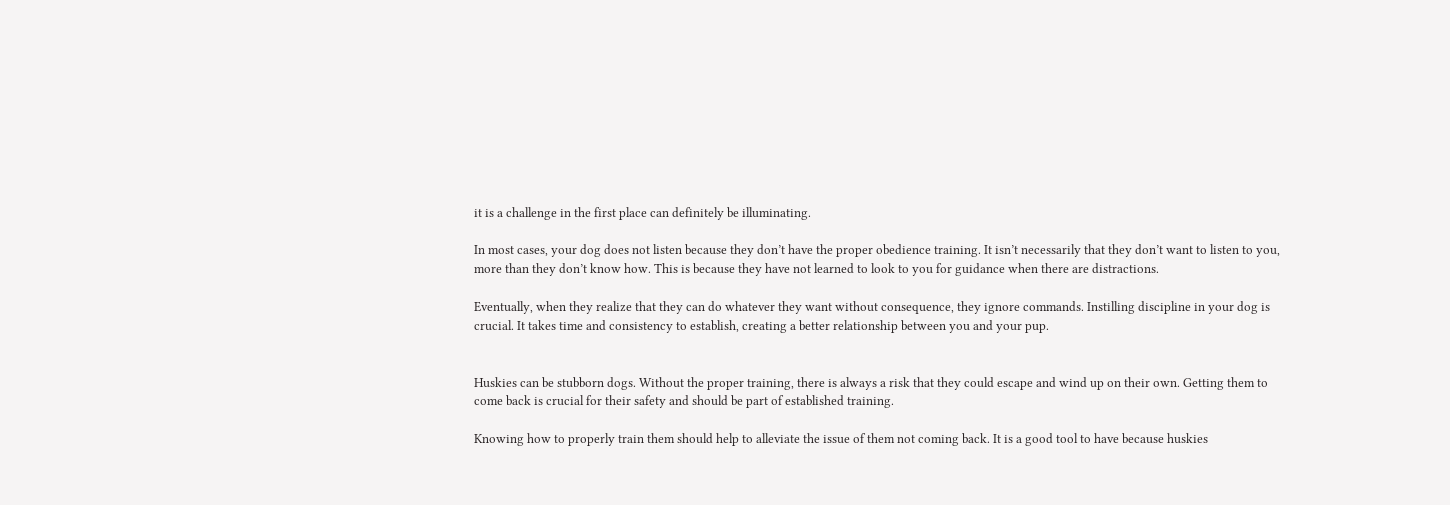it is a challenge in the first place can definitely be illuminating.

In most cases, your dog does not listen because they don’t have the proper obedience training. It isn’t necessarily that they don’t want to listen to you, more than they don’t know how. This is because they have not learned to look to you for guidance when there are distractions.

Eventually, when they realize that they can do whatever they want without consequence, they ignore commands. Instilling discipline in your dog is crucial. It takes time and consistency to establish, creating a better relationship between you and your pup.


Huskies can be stubborn dogs. Without the proper training, there is always a risk that they could escape and wind up on their own. Getting them to come back is crucial for their safety and should be part of established training.

Knowing how to properly train them should help to alleviate the issue of them not coming back. It is a good tool to have because huskies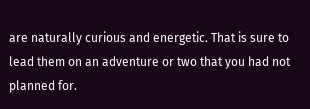are naturally curious and energetic. That is sure to lead them on an adventure or two that you had not planned for.